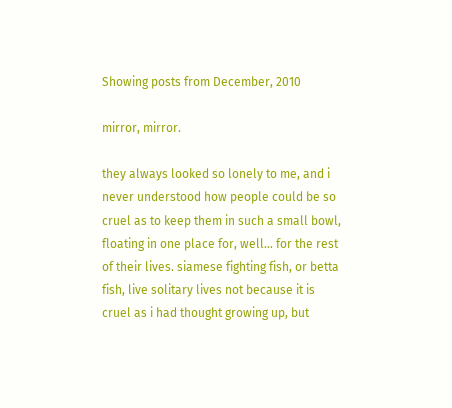Showing posts from December, 2010

mirror, mirror.

they always looked so lonely to me, and i never understood how people could be so cruel as to keep them in such a small bowl, floating in one place for, well... for the rest of their lives. siamese fighting fish, or betta fish, live solitary lives not because it is cruel as i had thought growing up, but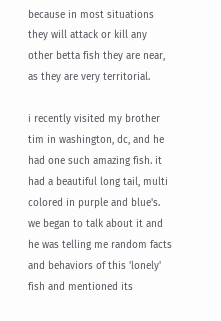because in most situations they will attack or kill any other betta fish they are near, as they are very territorial.

i recently visited my brother tim in washington, dc, and he had one such amazing fish. it had a beautiful long tail, multi colored in purple and blue's. we began to talk about it and he was telling me random facts and behaviors of this 'lonely' fish and mentioned its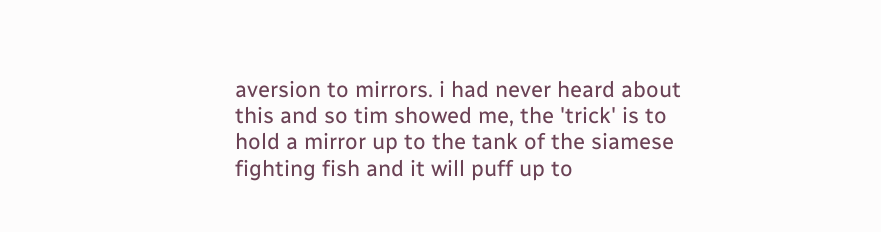aversion to mirrors. i had never heard about this and so tim showed me, the 'trick' is to hold a mirror up to the tank of the siamese fighting fish and it will puff up to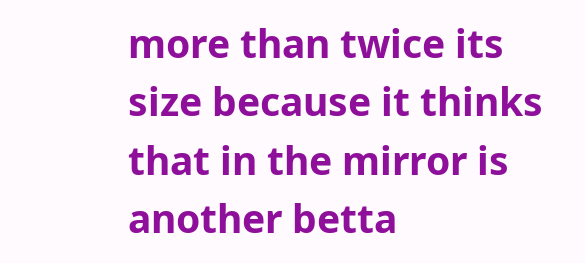more than twice its size because it thinks that in the mirror is another betta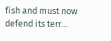fish and must now defend its terr…